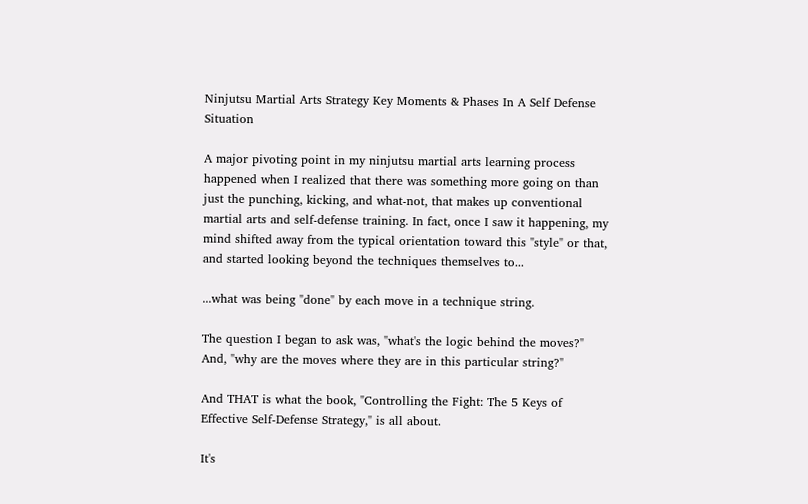Ninjutsu Martial Arts Strategy Key Moments & Phases In A Self Defense Situation

A major pivoting point in my ninjutsu martial arts learning process happened when I realized that there was something more going on than just the punching, kicking, and what-not, that makes up conventional martial arts and self-defense training. In fact, once I saw it happening, my mind shifted away from the typical orientation toward this "style" or that, and started looking beyond the techniques themselves to...

...what was being "done" by each move in a technique string.

The question I began to ask was, "what's the logic behind the moves?" And, "why are the moves where they are in this particular string?"

And THAT is what the book, "Controlling the Fight: The 5 Keys of Effective Self-Defense Strategy," is all about.

It's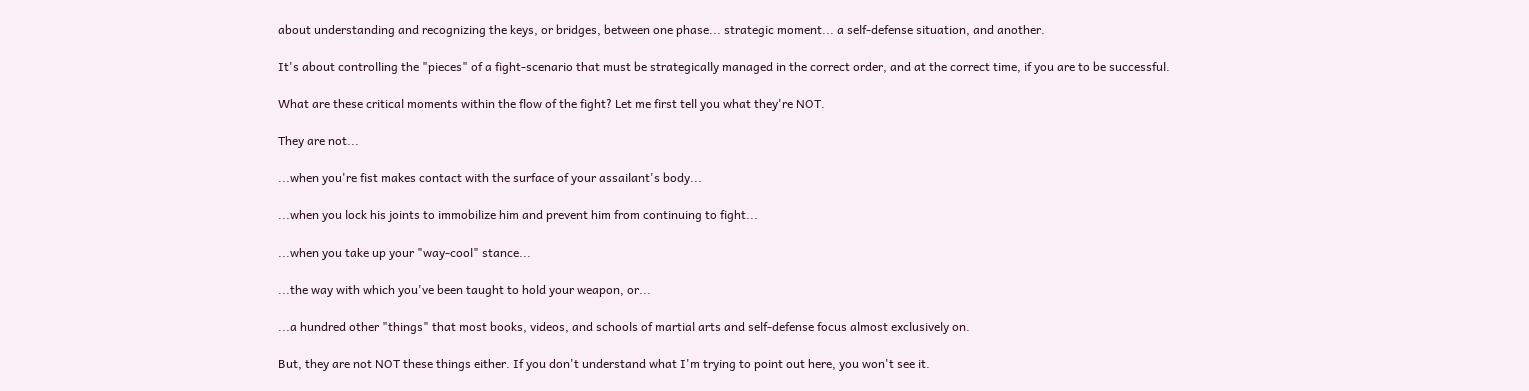about understanding and recognizing the keys, or bridges, between one phase... strategic moment... a self-defense situation, and another.

It's about controlling the "pieces" of a fight-scenario that must be strategically managed in the correct order, and at the correct time, if you are to be successful.

What are these critical moments within the flow of the fight? Let me first tell you what they're NOT.

They are not...

...when you're fist makes contact with the surface of your assailant's body...

...when you lock his joints to immobilize him and prevent him from continuing to fight...

...when you take up your "way-cool" stance...

...the way with which you've been taught to hold your weapon, or...

...a hundred other "things" that most books, videos, and schools of martial arts and self-defense focus almost exclusively on.

But, they are not NOT these things either. If you don't understand what I'm trying to point out here, you won't see it.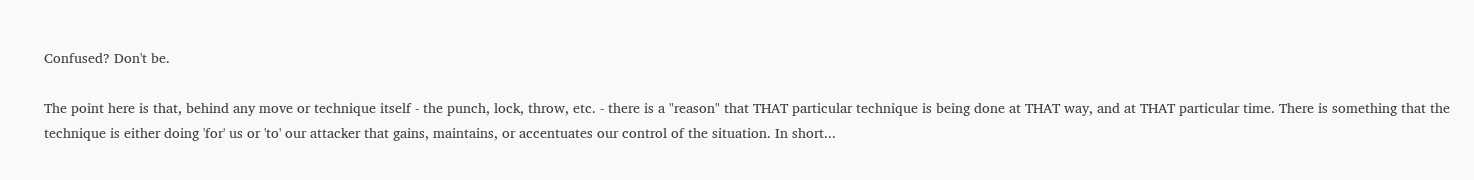Confused? Don't be.

The point here is that, behind any move or technique itself - the punch, lock, throw, etc. - there is a "reason" that THAT particular technique is being done at THAT way, and at THAT particular time. There is something that the technique is either doing 'for' us or 'to' our attacker that gains, maintains, or accentuates our control of the situation. In short...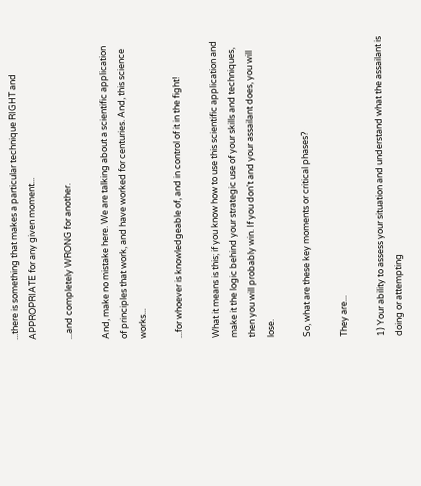...there is something that makes a particular technique RIGHT and APPROPRIATE for any given moment...

...and completely WRONG for another.

And, make no mistake here. We are talking about a scientific application of principles that work, and have worked for centuries. And, this science works...

...for whoever is knowledgeable of, and in control of it in the fight!

What it means is this; if you know how to use this scientific application and make it the logic behind your strategic use of your skills and techniques, then you will probably win. If you don't and your assailant does, you will lose.

So, what are these key moments or critical phases?

They are...

1) Your ability to assess your situation and understand what the assailant is doing or attempting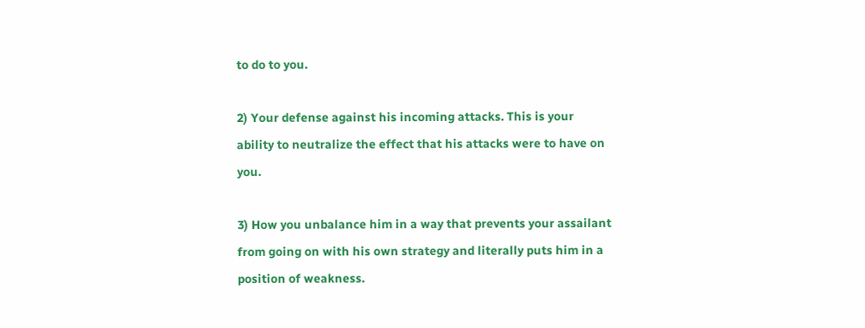to do to you.

2) Your defense against his incoming attacks. This is your ability to neutralize the effect that his attacks were to have on you.

3) How you unbalance him in a way that prevents your assailant from going on with his own strategy and literally puts him in a position of weakness.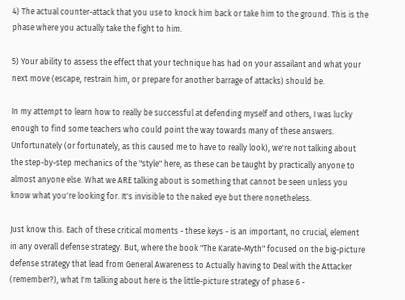4) The actual counter-attack that you use to knock him back or take him to the ground. This is the phase where you actually take the fight to him.

5) Your ability to assess the effect that your technique has had on your assailant and what your next move (escape, restrain him, or prepare for another barrage of attacks) should be.

In my attempt to learn how to really be successful at defending myself and others, I was lucky enough to find some teachers who could point the way towards many of these answers. Unfortunately (or fortunately, as this caused me to have to really look), we're not talking about the step-by-step mechanics of the "style" here, as these can be taught by practically anyone to almost anyone else. What we ARE talking about is something that cannot be seen unless you know what you're looking for. It's invisible to the naked eye but there nonetheless.

Just know this. Each of these critical moments - these keys - is an important, no crucial, element in any overall defense strategy. But, where the book "The Karate-Myth" focused on the big-picture defense strategy that lead from General Awareness to Actually having to Deal with the Attacker (remember?), what I'm talking about here is the little-picture strategy of phase 6 -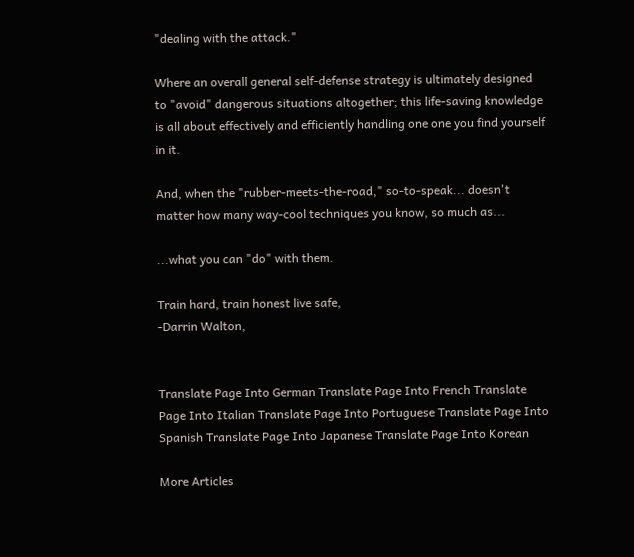"dealing with the attack."

Where an overall general self-defense strategy is ultimately designed to "avoid" dangerous situations altogether; this life-saving knowledge is all about effectively and efficiently handling one one you find yourself in it.

And, when the "rubber-meets-the-road," so-to-speak... doesn't matter how many way-cool techniques you know, so much as...

...what you can "do" with them.

Train hard, train honest live safe,
-Darrin Walton,


Translate Page Into German Translate Page Into French Translate Page Into Italian Translate Page Into Portuguese Translate Page Into Spanish Translate Page Into Japanese Translate Page Into Korean

More Articles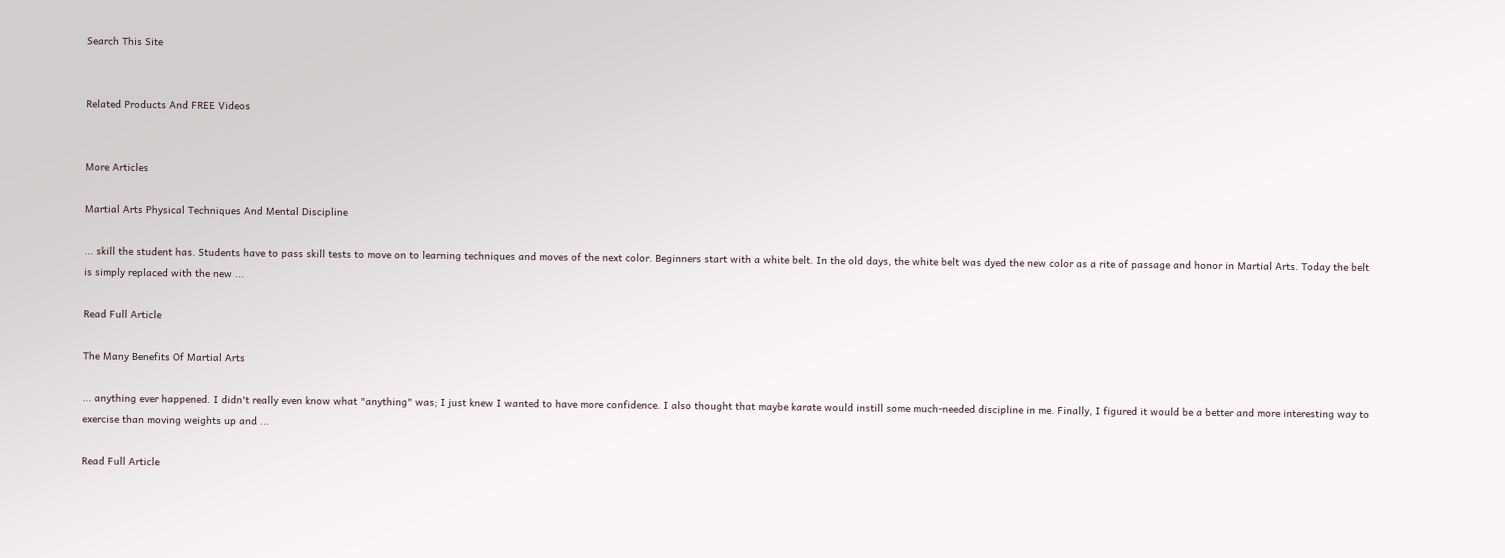Search This Site


Related Products And FREE Videos


More Articles

Martial Arts Physical Techniques And Mental Discipline

... skill the student has. Students have to pass skill tests to move on to learning techniques and moves of the next color. Beginners start with a white belt. In the old days, the white belt was dyed the new color as a rite of passage and honor in Martial Arts. Today the belt is simply replaced with the new ...

Read Full Article

The Many Benefits Of Martial Arts

... anything ever happened. I didn't really even know what "anything" was; I just knew I wanted to have more confidence. I also thought that maybe karate would instill some much-needed discipline in me. Finally, I figured it would be a better and more interesting way to exercise than moving weights up and ...

Read Full Article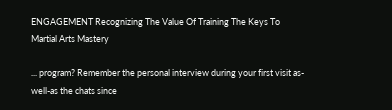ENGAGEMENT Recognizing The Value Of Training The Keys To Martial Arts Mastery

... program? Remember the personal interview during your first visit as-well-as the chats since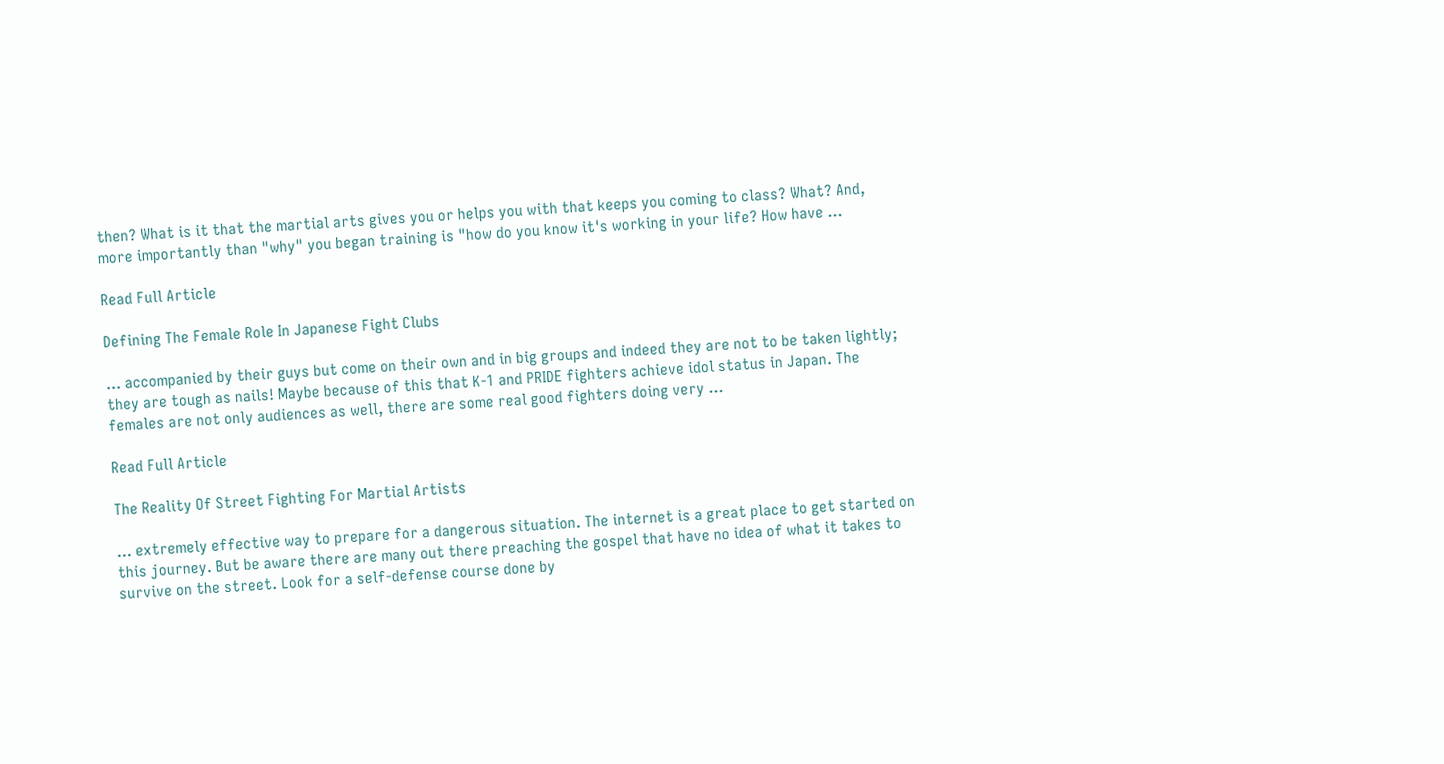then? What is it that the martial arts gives you or helps you with that keeps you coming to class? What? And, more importantly than "why" you began training is "how do you know it's working in your life? How have ...

Read Full Article

Defining The Female Role In Japanese Fight Clubs

... accompanied by their guys but come on their own and in big groups and indeed they are not to be taken lightly; they are tough as nails! Maybe because of this that K-1 and PRIDE fighters achieve idol status in Japan. The females are not only audiences as well, there are some real good fighters doing very ...

Read Full Article

The Reality Of Street Fighting For Martial Artists

... extremely effective way to prepare for a dangerous situation. The internet is a great place to get started on this journey. But be aware there are many out there preaching the gospel that have no idea of what it takes to survive on the street. Look for a self-defense course done by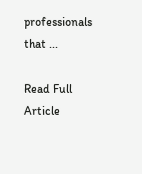professionals that ...

Read Full Article